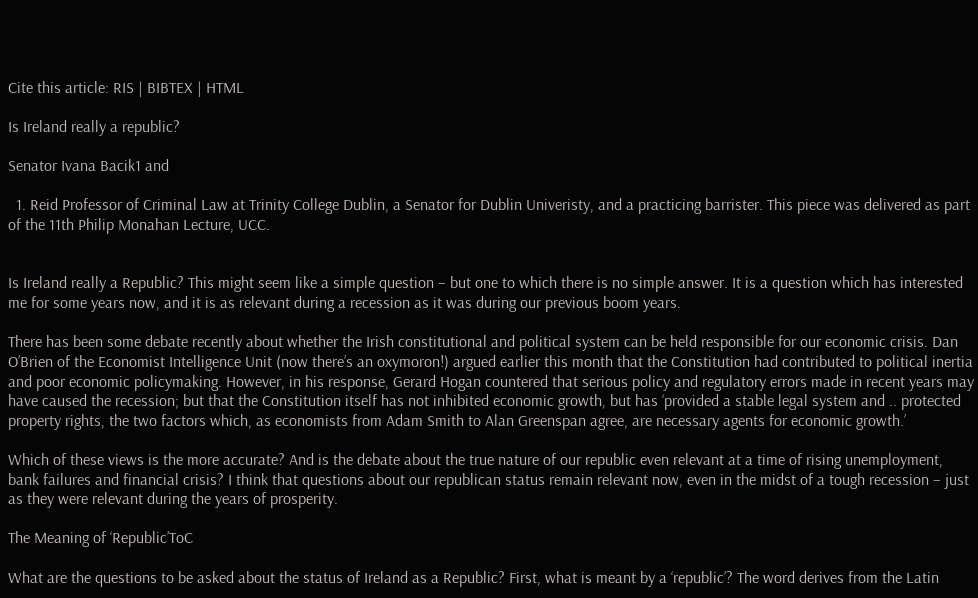Cite this article: RIS | BIBTEX | HTML

Is Ireland really a republic?

Senator Ivana Bacik1 and

  1. Reid Professor of Criminal Law at Trinity College Dublin, a Senator for Dublin Univeristy, and a practicing barrister. This piece was delivered as part of the 11th Philip Monahan Lecture, UCC.


Is Ireland really a Republic? This might seem like a simple question – but one to which there is no simple answer. It is a question which has interested me for some years now, and it is as relevant during a recession as it was during our previous boom years.

There has been some debate recently about whether the Irish constitutional and political system can be held responsible for our economic crisis. Dan O’Brien of the Economist Intelligence Unit (now there’s an oxymoron!) argued earlier this month that the Constitution had contributed to political inertia and poor economic policymaking. However, in his response, Gerard Hogan countered that serious policy and regulatory errors made in recent years may have caused the recession; but that the Constitution itself has not inhibited economic growth, but has ‘provided a stable legal system and .. protected property rights, the two factors which, as economists from Adam Smith to Alan Greenspan agree, are necessary agents for economic growth.’

Which of these views is the more accurate? And is the debate about the true nature of our republic even relevant at a time of rising unemployment, bank failures and financial crisis? I think that questions about our republican status remain relevant now, even in the midst of a tough recession – just as they were relevant during the years of prosperity.

The Meaning of ‘Republic’ToC

What are the questions to be asked about the status of Ireland as a Republic? First, what is meant by a ‘republic’? The word derives from the Latin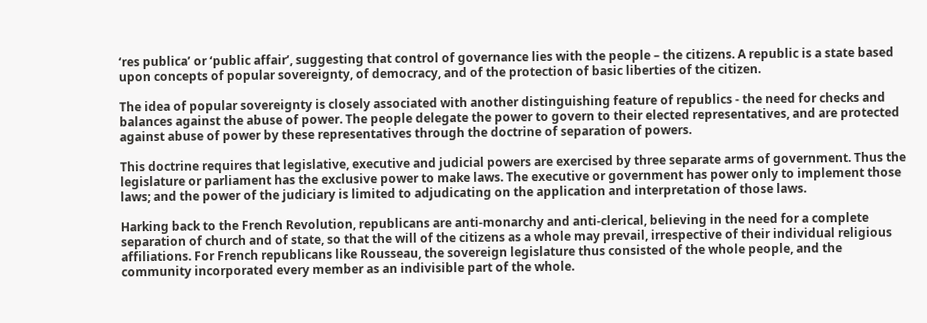‘res publica’ or ‘public affair’, suggesting that control of governance lies with the people – the citizens. A republic is a state based upon concepts of popular sovereignty, of democracy, and of the protection of basic liberties of the citizen.

The idea of popular sovereignty is closely associated with another distinguishing feature of republics - the need for checks and balances against the abuse of power. The people delegate the power to govern to their elected representatives, and are protected against abuse of power by these representatives through the doctrine of separation of powers.

This doctrine requires that legislative, executive and judicial powers are exercised by three separate arms of government. Thus the legislature or parliament has the exclusive power to make laws. The executive or government has power only to implement those laws; and the power of the judiciary is limited to adjudicating on the application and interpretation of those laws.

Harking back to the French Revolution, republicans are anti-monarchy and anti-clerical, believing in the need for a complete separation of church and of state, so that the will of the citizens as a whole may prevail, irrespective of their individual religious affiliations. For French republicans like Rousseau, the sovereign legislature thus consisted of the whole people, and the community incorporated every member as an indivisible part of the whole.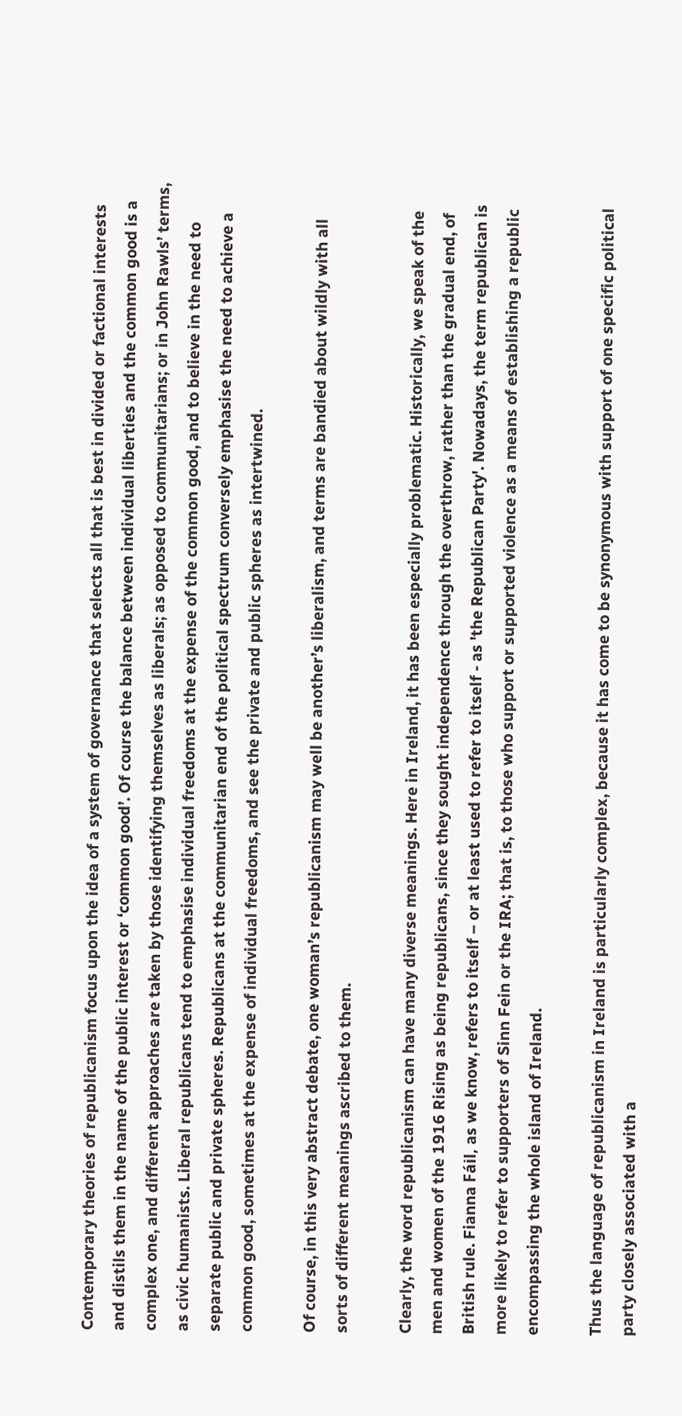Contemporary theories of republicanism focus upon the idea of a system of governance that selects all that is best in divided or factional interests and distils them in the name of the public interest or ‘common good’. Of course the balance between individual liberties and the common good is a complex one, and different approaches are taken by those identifying themselves as liberals; as opposed to communitarians; or in John Rawls’ terms, as civic humanists. Liberal republicans tend to emphasise individual freedoms at the expense of the common good, and to believe in the need to separate public and private spheres. Republicans at the communitarian end of the political spectrum conversely emphasise the need to achieve a common good, sometimes at the expense of individual freedoms, and see the private and public spheres as intertwined.

Of course, in this very abstract debate, one woman’s republicanism may well be another’s liberalism, and terms are bandied about wildly with all sorts of different meanings ascribed to them.

Clearly, the word republicanism can have many diverse meanings. Here in Ireland, it has been especially problematic. Historically, we speak of the men and women of the 1916 Rising as being republicans, since they sought independence through the overthrow, rather than the gradual end, of British rule. Fianna Fáil, as we know, refers to itself – or at least used to refer to itself - as 'the Republican Party'. Nowadays, the term republican is more likely to refer to supporters of Sinn Fein or the IRA; that is, to those who support or supported violence as a means of establishing a republic encompassing the whole island of Ireland.

Thus the language of republicanism in Ireland is particularly complex, because it has come to be synonymous with support of one specific political party closely associated with a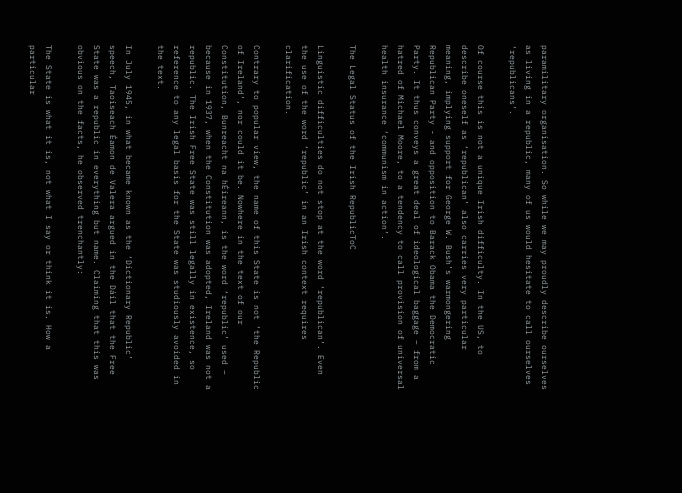paramilitary organisation. So while we may proudly describe ourselves as living in a republic, many of us would hesitate to call ourselves ‘republicans’.

Of course this is not a unique Irish difficulty. In the US, to describe oneself as ‘republican’ also carries very particular meaning, implying support for George W. Bush’s warmongering Republican Party - and opposition to Barack Obama the Democratic Party. It thus conveys a great deal of ideological baggage – from a hatred of Michael Moore, to a tendency to call provision of universal health insurance ‘communism in action’.

The Legal Status of the Irish RepublicToC

Linguistic difficulties do not stop at the word ‘republican’. Even the use of the word ‘republic’ in an Irish context requires clarification.

Contrary to popular view, the name of this State is not ‘the Republic of Ireland’, nor could it be. Nowhere in the text of our Constitution, Bunreacht na hÉireann, is the word ‘republic’ used – because in 1937, when the Constitution was adopted, Ireland was not a republic. The Irish Free State was still legally in existence, so reference to any legal basis for the State was studiously avoided in the text.

In July 1945, in what became known as the ‘Dictionary Republic’ speech, Taoiseach Éamon de Valera argued in the Dáil that the Free State was a republic in everything but name. Claiming that this was obvious on the facts, he observed trenchantly:

The State is what it is, not what I say or think it is. How a particular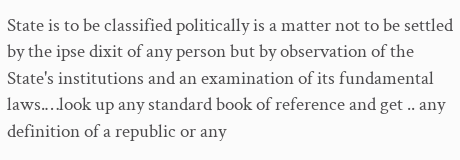State is to be classified politically is a matter not to be settled by the ipse dixit of any person but by observation of the State's institutions and an examination of its fundamental laws.…look up any standard book of reference and get .. any definition of a republic or any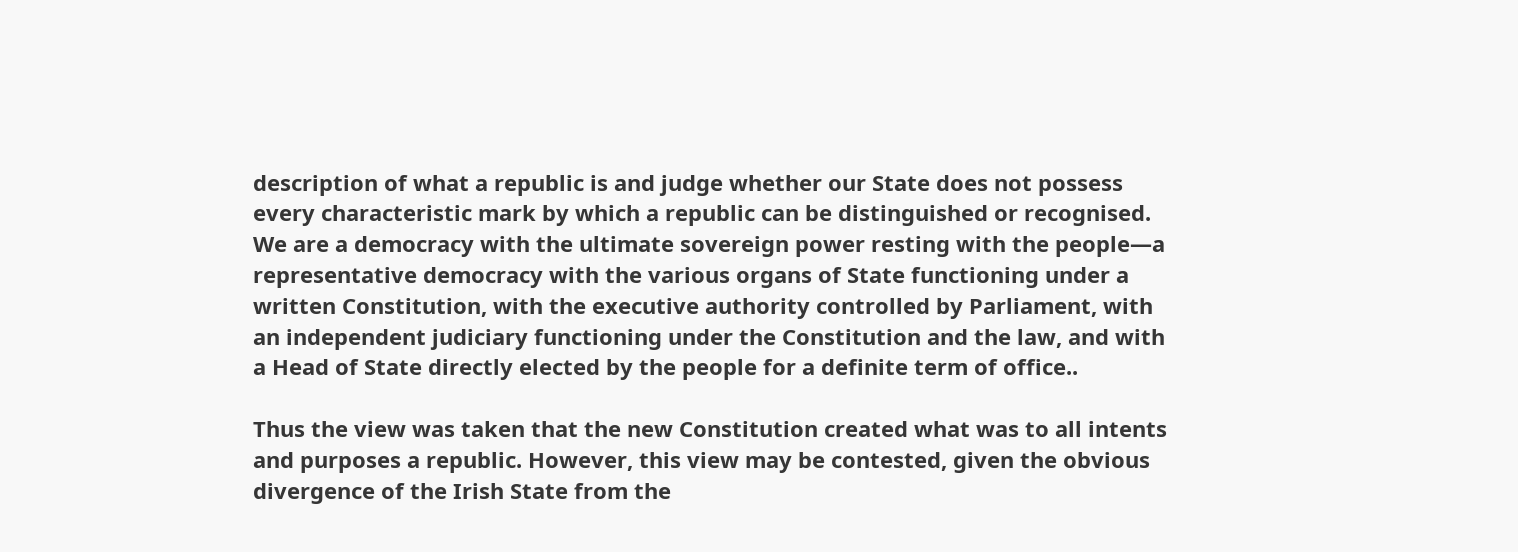description of what a republic is and judge whether our State does not possess every characteristic mark by which a republic can be distinguished or recognised. We are a democracy with the ultimate sovereign power resting with the people—a representative democracy with the various organs of State functioning under a written Constitution, with the executive authority controlled by Parliament, with an independent judiciary functioning under the Constitution and the law, and with a Head of State directly elected by the people for a definite term of office..

Thus the view was taken that the new Constitution created what was to all intents and purposes a republic. However, this view may be contested, given the obvious divergence of the Irish State from the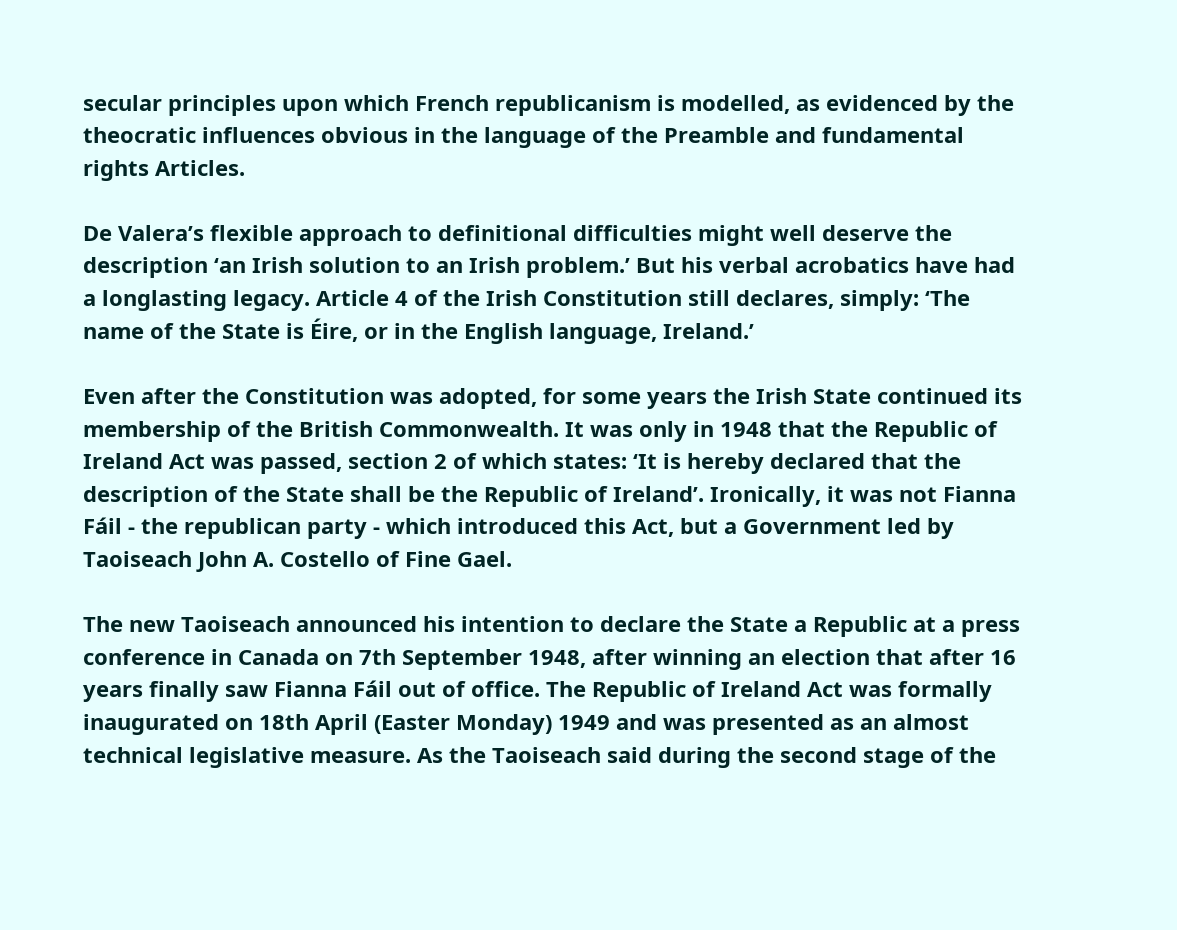secular principles upon which French republicanism is modelled, as evidenced by the theocratic influences obvious in the language of the Preamble and fundamental rights Articles.

De Valera’s flexible approach to definitional difficulties might well deserve the description ‘an Irish solution to an Irish problem.’ But his verbal acrobatics have had a longlasting legacy. Article 4 of the Irish Constitution still declares, simply: ‘The name of the State is Éire, or in the English language, Ireland.’

Even after the Constitution was adopted, for some years the Irish State continued its membership of the British Commonwealth. It was only in 1948 that the Republic of Ireland Act was passed, section 2 of which states: ‘It is hereby declared that the description of the State shall be the Republic of Ireland’. Ironically, it was not Fianna Fáil - the republican party - which introduced this Act, but a Government led by Taoiseach John A. Costello of Fine Gael.

The new Taoiseach announced his intention to declare the State a Republic at a press conference in Canada on 7th September 1948, after winning an election that after 16 years finally saw Fianna Fáil out of office. The Republic of Ireland Act was formally inaugurated on 18th April (Easter Monday) 1949 and was presented as an almost technical legislative measure. As the Taoiseach said during the second stage of the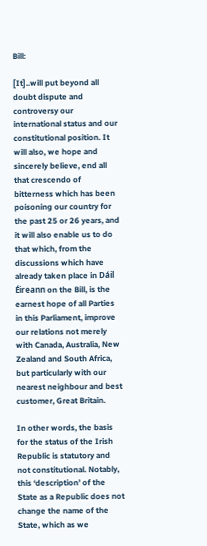Bill:

[It]..will put beyond all doubt dispute and controversy our international status and our constitutional position. It will also, we hope and sincerely believe, end all that crescendo of bitterness which has been poisoning our country for the past 25 or 26 years, and it will also enable us to do that which, from the discussions which have already taken place in Dáil Éireann on the Bill, is the earnest hope of all Parties in this Parliament, improve our relations not merely with Canada, Australia, New Zealand and South Africa, but particularly with our nearest neighbour and best customer, Great Britain.

In other words, the basis for the status of the Irish Republic is statutory and not constitutional. Notably, this ‘description’ of the State as a Republic does not change the name of the State, which as we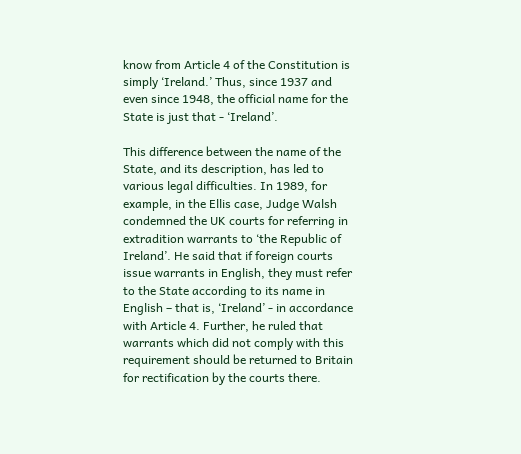know from Article 4 of the Constitution is simply ‘Ireland.’ Thus, since 1937 and even since 1948, the official name for the State is just that - ‘Ireland’.

This difference between the name of the State, and its description, has led to various legal difficulties. In 1989, for example, in the Ellis case, Judge Walsh condemned the UK courts for referring in extradition warrants to ‘the Republic of Ireland’. He said that if foreign courts issue warrants in English, they must refer to the State according to its name in English – that is, ‘Ireland’ - in accordance with Article 4. Further, he ruled that warrants which did not comply with this requirement should be returned to Britain for rectification by the courts there.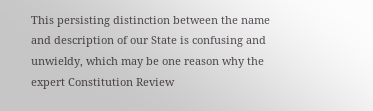This persisting distinction between the name and description of our State is confusing and unwieldy, which may be one reason why the expert Constitution Review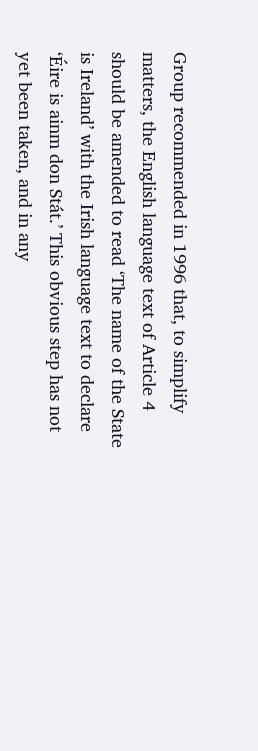Group recommended in 1996 that, to simplify matters, the English language text of Article 4 should be amended to read ‘The name of the State is Ireland’ with the Irish language text to declare ‘Éire is ainm don Stát.’ This obvious step has not yet been taken, and in any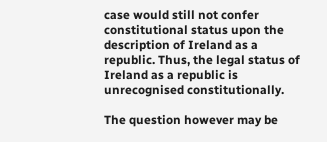case would still not confer constitutional status upon the description of Ireland as a republic. Thus, the legal status of Ireland as a republic is unrecognised constitutionally.

The question however may be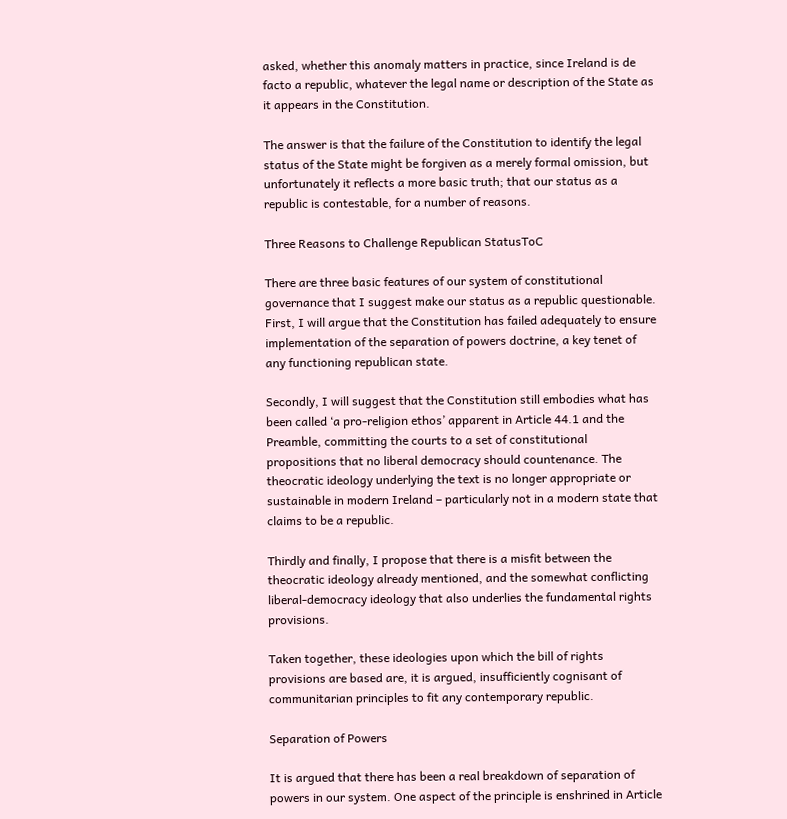asked, whether this anomaly matters in practice, since Ireland is de facto a republic, whatever the legal name or description of the State as it appears in the Constitution.

The answer is that the failure of the Constitution to identify the legal status of the State might be forgiven as a merely formal omission, but unfortunately it reflects a more basic truth; that our status as a republic is contestable, for a number of reasons.

Three Reasons to Challenge Republican StatusToC

There are three basic features of our system of constitutional governance that I suggest make our status as a republic questionable. First, I will argue that the Constitution has failed adequately to ensure implementation of the separation of powers doctrine, a key tenet of any functioning republican state.

Secondly, I will suggest that the Constitution still embodies what has been called ‘a pro-religion ethos’ apparent in Article 44.1 and the Preamble, committing the courts to a set of constitutional propositions that no liberal democracy should countenance. The theocratic ideology underlying the text is no longer appropriate or sustainable in modern Ireland – particularly not in a modern state that claims to be a republic.

Thirdly and finally, I propose that there is a misfit between the theocratic ideology already mentioned, and the somewhat conflicting liberal-democracy ideology that also underlies the fundamental rights provisions.

Taken together, these ideologies upon which the bill of rights provisions are based are, it is argued, insufficiently cognisant of communitarian principles to fit any contemporary republic.

Separation of Powers

It is argued that there has been a real breakdown of separation of powers in our system. One aspect of the principle is enshrined in Article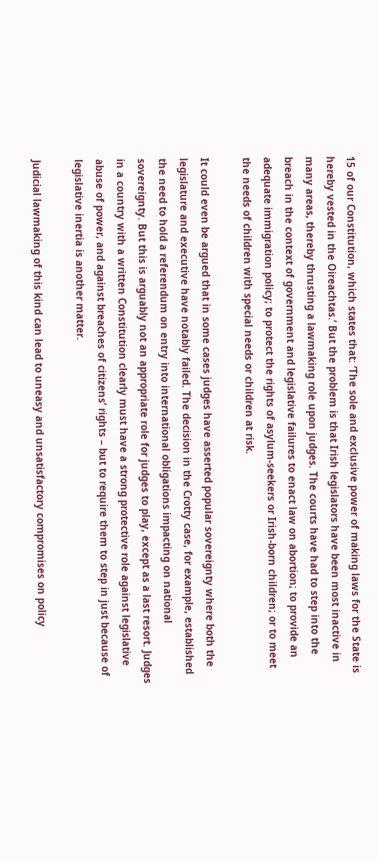15 of our Constitution, which states that: ‘The sole and exclusive power of making laws for the State is hereby vested in the Oireachtas.’ But the problem is that Irish legislators have been most inactive in many areas, thereby thrusting a lawmaking role upon judges. The courts have had to step into the breach in the context of government and legislative failures to enact law on abortion; to provide an adequate immigration policy; to protect the rights of asylum-seekers or Irish-born children; or to meet the needs of children with special needs or children at risk.

It could even be argued that in some cases judges have asserted popular sovereignty where both the legislature and executive have notably failed. The decision in the Crotty case, for example, established the need to hold a referendum on entry into international obligations impacting on national sovereignty. But this is arguably not an appropriate role for judges to play, except as a last resort. Judges in a country with a written Constitution clearly must have a strong protective role against legislative abuse of power, and against breaches of citizens’ rights – but to require them to step in just because of legislative inertia is another matter.

Judicial lawmaking of this kind can lead to uneasy and unsatisfactory compromises on policy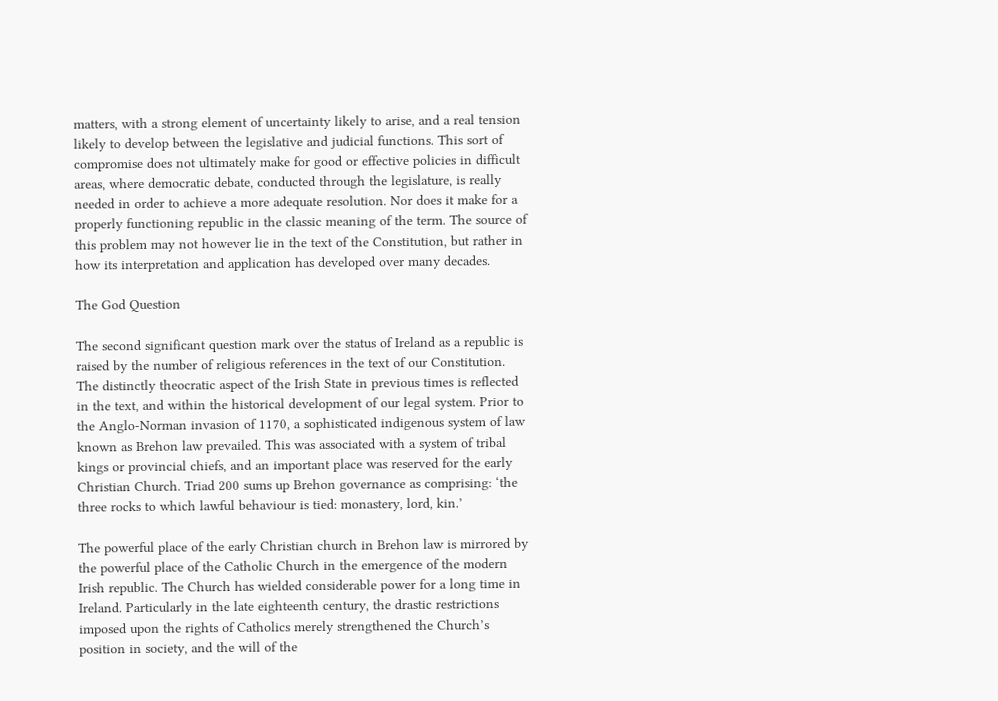matters, with a strong element of uncertainty likely to arise, and a real tension likely to develop between the legislative and judicial functions. This sort of compromise does not ultimately make for good or effective policies in difficult areas, where democratic debate, conducted through the legislature, is really needed in order to achieve a more adequate resolution. Nor does it make for a properly functioning republic in the classic meaning of the term. The source of this problem may not however lie in the text of the Constitution, but rather in how its interpretation and application has developed over many decades.

The God Question

The second significant question mark over the status of Ireland as a republic is raised by the number of religious references in the text of our Constitution. The distinctly theocratic aspect of the Irish State in previous times is reflected in the text, and within the historical development of our legal system. Prior to the Anglo-Norman invasion of 1170, a sophisticated indigenous system of law known as Brehon law prevailed. This was associated with a system of tribal kings or provincial chiefs, and an important place was reserved for the early Christian Church. Triad 200 sums up Brehon governance as comprising: ‘the three rocks to which lawful behaviour is tied: monastery, lord, kin.’

The powerful place of the early Christian church in Brehon law is mirrored by the powerful place of the Catholic Church in the emergence of the modern Irish republic. The Church has wielded considerable power for a long time in Ireland. Particularly in the late eighteenth century, the drastic restrictions imposed upon the rights of Catholics merely strengthened the Church’s position in society, and the will of the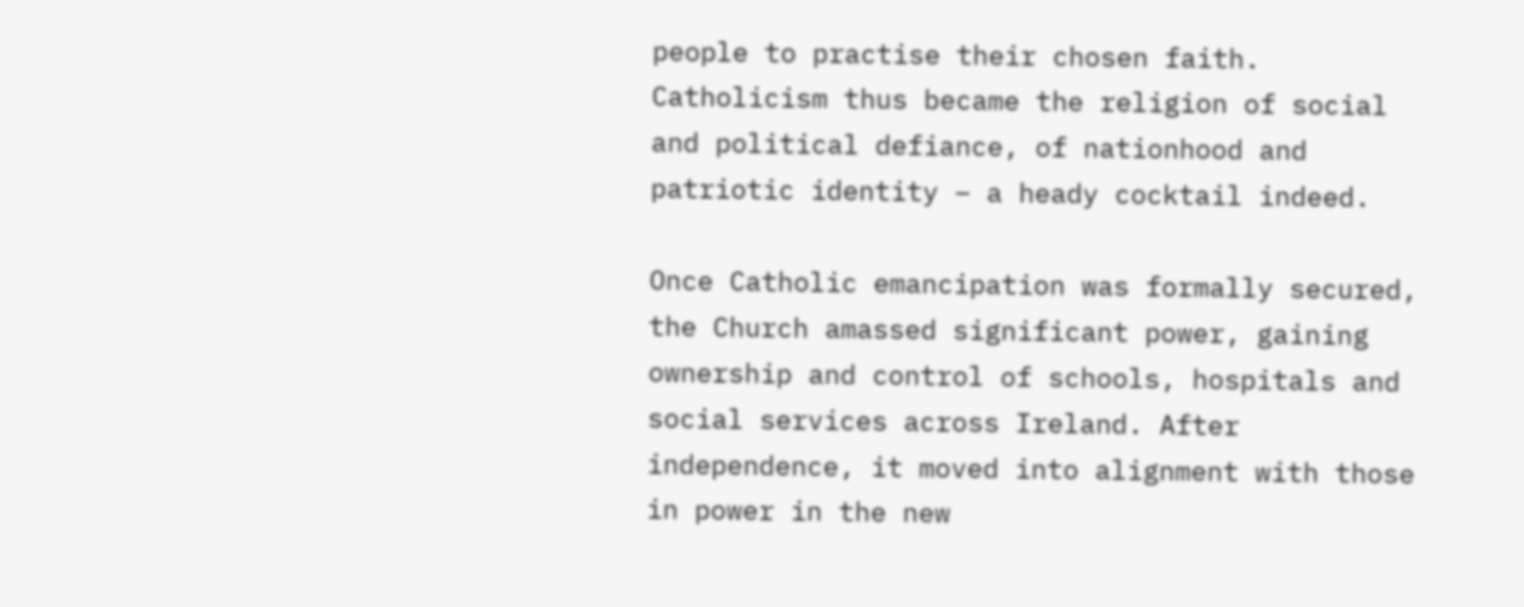people to practise their chosen faith. Catholicism thus became the religion of social and political defiance, of nationhood and patriotic identity – a heady cocktail indeed.

Once Catholic emancipation was formally secured, the Church amassed significant power, gaining ownership and control of schools, hospitals and social services across Ireland. After independence, it moved into alignment with those in power in the new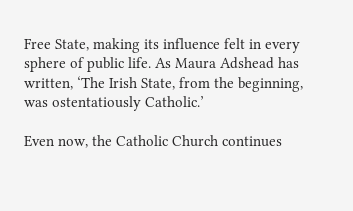Free State, making its influence felt in every sphere of public life. As Maura Adshead has written, ‘The Irish State, from the beginning, was ostentatiously Catholic.’

Even now, the Catholic Church continues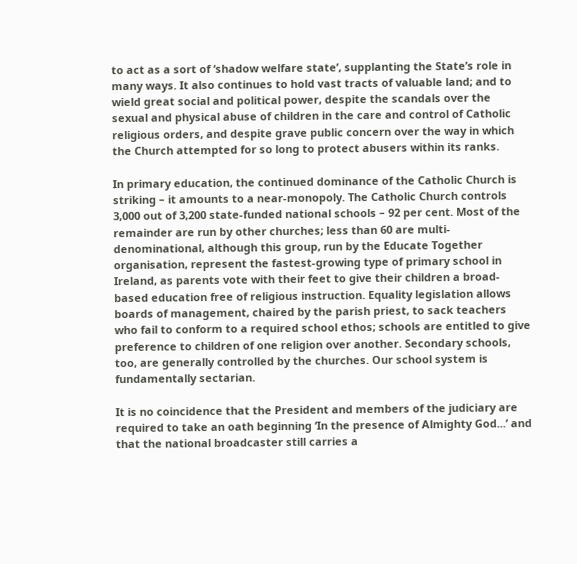to act as a sort of ‘shadow welfare state’, supplanting the State’s role in many ways. It also continues to hold vast tracts of valuable land; and to wield great social and political power, despite the scandals over the sexual and physical abuse of children in the care and control of Catholic religious orders, and despite grave public concern over the way in which the Church attempted for so long to protect abusers within its ranks.

In primary education, the continued dominance of the Catholic Church is striking – it amounts to a near-monopoly. The Catholic Church controls 3,000 out of 3,200 state-funded national schools – 92 per cent. Most of the remainder are run by other churches; less than 60 are multi-denominational, although this group, run by the Educate Together organisation, represent the fastest-growing type of primary school in Ireland, as parents vote with their feet to give their children a broad-based education free of religious instruction. Equality legislation allows boards of management, chaired by the parish priest, to sack teachers who fail to conform to a required school ethos; schools are entitled to give preference to children of one religion over another. Secondary schools, too, are generally controlled by the churches. Our school system is fundamentally sectarian.

It is no coincidence that the President and members of the judiciary are required to take an oath beginning ‘In the presence of Almighty God...’ and that the national broadcaster still carries a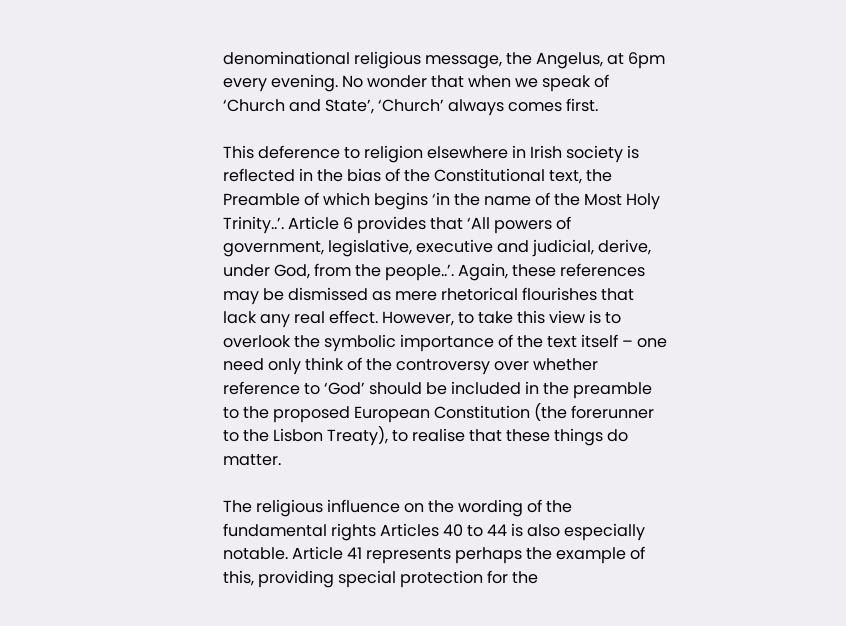denominational religious message, the Angelus, at 6pm every evening. No wonder that when we speak of ‘Church and State’, ‘Church’ always comes first.

This deference to religion elsewhere in Irish society is reflected in the bias of the Constitutional text, the Preamble of which begins ‘in the name of the Most Holy Trinity..’. Article 6 provides that ‘All powers of government, legislative, executive and judicial, derive, under God, from the people..’. Again, these references may be dismissed as mere rhetorical flourishes that lack any real effect. However, to take this view is to overlook the symbolic importance of the text itself – one need only think of the controversy over whether reference to ‘God’ should be included in the preamble to the proposed European Constitution (the forerunner to the Lisbon Treaty), to realise that these things do matter.

The religious influence on the wording of the fundamental rights Articles 40 to 44 is also especially notable. Article 41 represents perhaps the example of this, providing special protection for the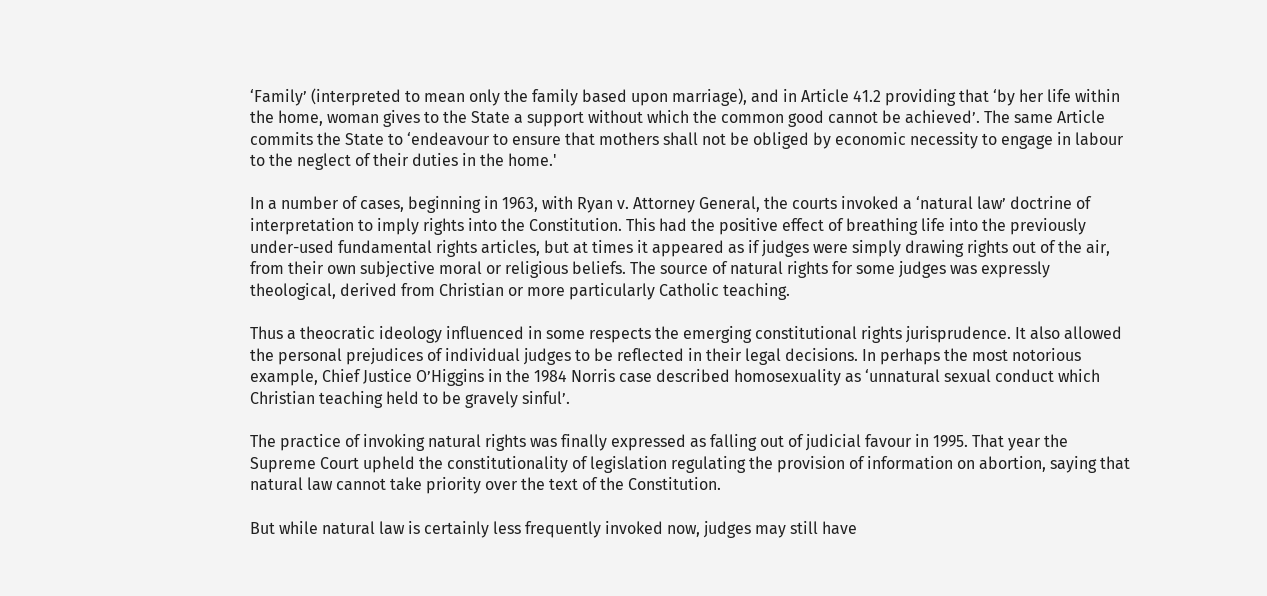‘Family’ (interpreted to mean only the family based upon marriage), and in Article 41.2 providing that ‘by her life within the home, woman gives to the State a support without which the common good cannot be achieved’. The same Article commits the State to ‘endeavour to ensure that mothers shall not be obliged by economic necessity to engage in labour to the neglect of their duties in the home.'

In a number of cases, beginning in 1963, with Ryan v. Attorney General, the courts invoked a ‘natural law’ doctrine of interpretation to imply rights into the Constitution. This had the positive effect of breathing life into the previously under-used fundamental rights articles, but at times it appeared as if judges were simply drawing rights out of the air, from their own subjective moral or religious beliefs. The source of natural rights for some judges was expressly theological, derived from Christian or more particularly Catholic teaching.

Thus a theocratic ideology influenced in some respects the emerging constitutional rights jurisprudence. It also allowed the personal prejudices of individual judges to be reflected in their legal decisions. In perhaps the most notorious example, Chief Justice O’Higgins in the 1984 Norris case described homosexuality as ‘unnatural sexual conduct which Christian teaching held to be gravely sinful’.

The practice of invoking natural rights was finally expressed as falling out of judicial favour in 1995. That year the Supreme Court upheld the constitutionality of legislation regulating the provision of information on abortion, saying that natural law cannot take priority over the text of the Constitution.

But while natural law is certainly less frequently invoked now, judges may still have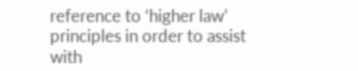reference to ‘higher law’ principles in order to assist with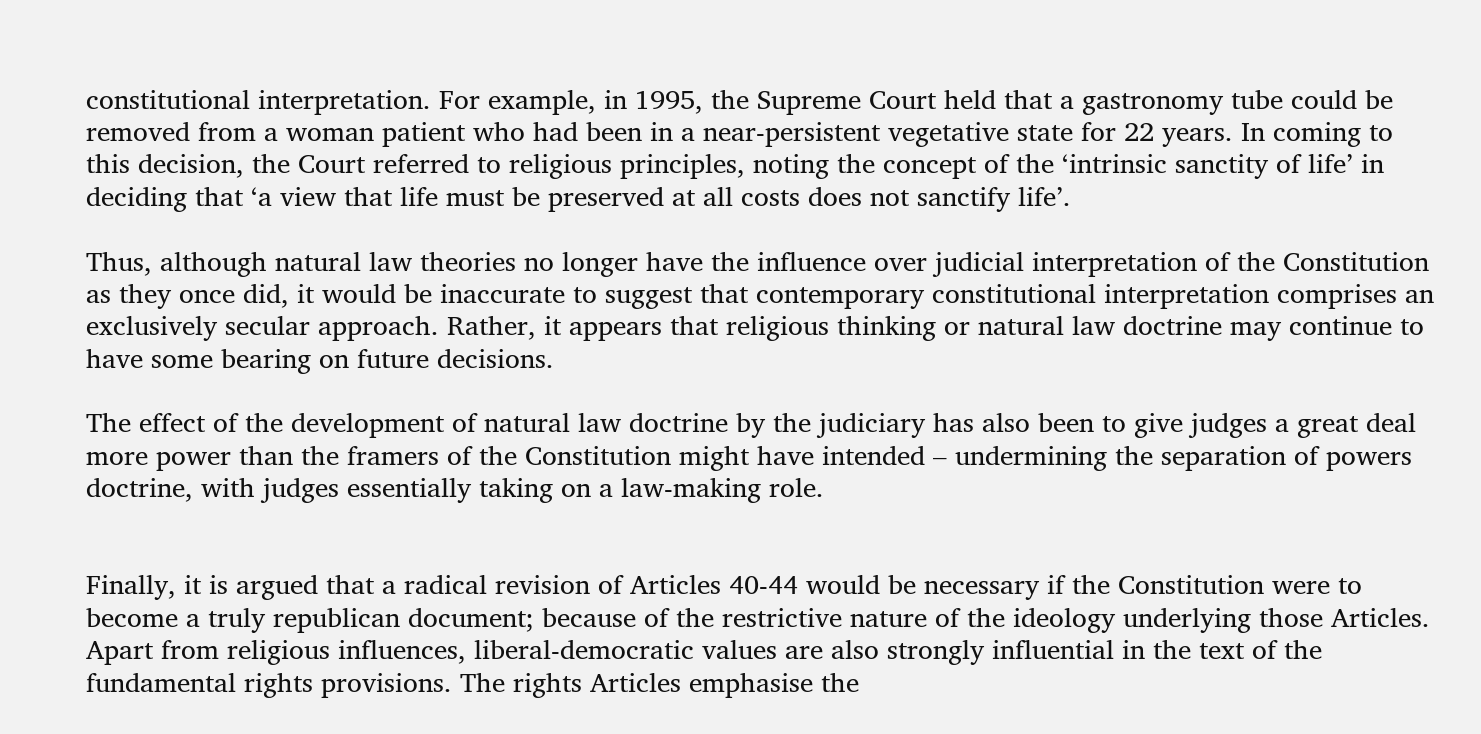constitutional interpretation. For example, in 1995, the Supreme Court held that a gastronomy tube could be removed from a woman patient who had been in a near-persistent vegetative state for 22 years. In coming to this decision, the Court referred to religious principles, noting the concept of the ‘intrinsic sanctity of life’ in deciding that ‘a view that life must be preserved at all costs does not sanctify life’.

Thus, although natural law theories no longer have the influence over judicial interpretation of the Constitution as they once did, it would be inaccurate to suggest that contemporary constitutional interpretation comprises an exclusively secular approach. Rather, it appears that religious thinking or natural law doctrine may continue to have some bearing on future decisions.

The effect of the development of natural law doctrine by the judiciary has also been to give judges a great deal more power than the framers of the Constitution might have intended – undermining the separation of powers doctrine, with judges essentially taking on a law-making role.


Finally, it is argued that a radical revision of Articles 40-44 would be necessary if the Constitution were to become a truly republican document; because of the restrictive nature of the ideology underlying those Articles. Apart from religious influences, liberal-democratic values are also strongly influential in the text of the fundamental rights provisions. The rights Articles emphasise the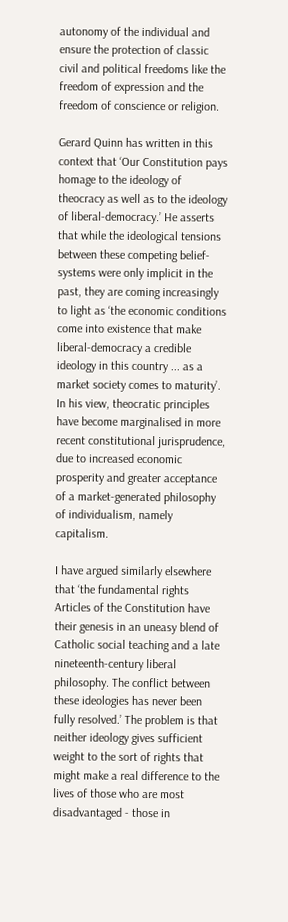autonomy of the individual and ensure the protection of classic civil and political freedoms like the freedom of expression and the freedom of conscience or religion.

Gerard Quinn has written in this context that ‘Our Constitution pays homage to the ideology of theocracy as well as to the ideology of liberal-democracy.’ He asserts that while the ideological tensions between these competing belief-systems were only implicit in the past, they are coming increasingly to light as ‘the economic conditions come into existence that make liberal-democracy a credible ideology in this country ... as a market society comes to maturity’. In his view, theocratic principles have become marginalised in more recent constitutional jurisprudence, due to increased economic prosperity and greater acceptance of a market-generated philosophy of individualism, namely capitalism.

I have argued similarly elsewhere that ‘the fundamental rights Articles of the Constitution have their genesis in an uneasy blend of Catholic social teaching and a late nineteenth-century liberal philosophy. The conflict between these ideologies has never been fully resolved.’ The problem is that neither ideology gives sufficient weight to the sort of rights that might make a real difference to the lives of those who are most disadvantaged - those in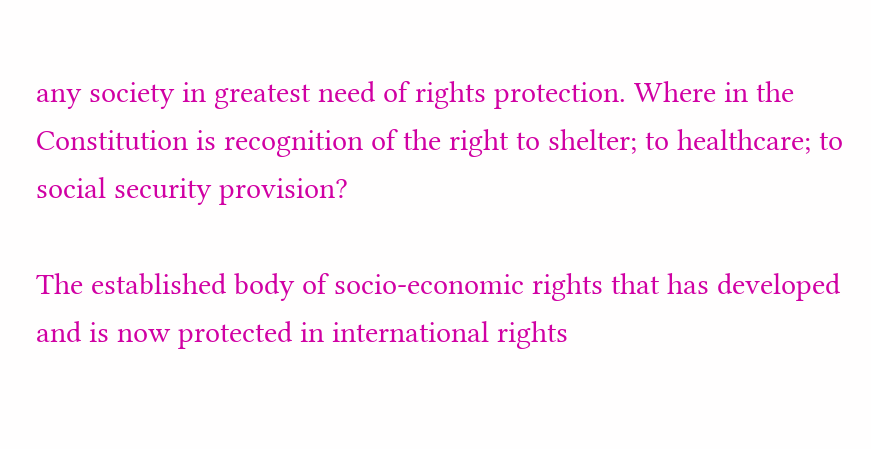any society in greatest need of rights protection. Where in the Constitution is recognition of the right to shelter; to healthcare; to social security provision?

The established body of socio-economic rights that has developed and is now protected in international rights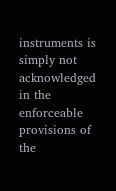instruments is simply not acknowledged in the enforceable provisions of the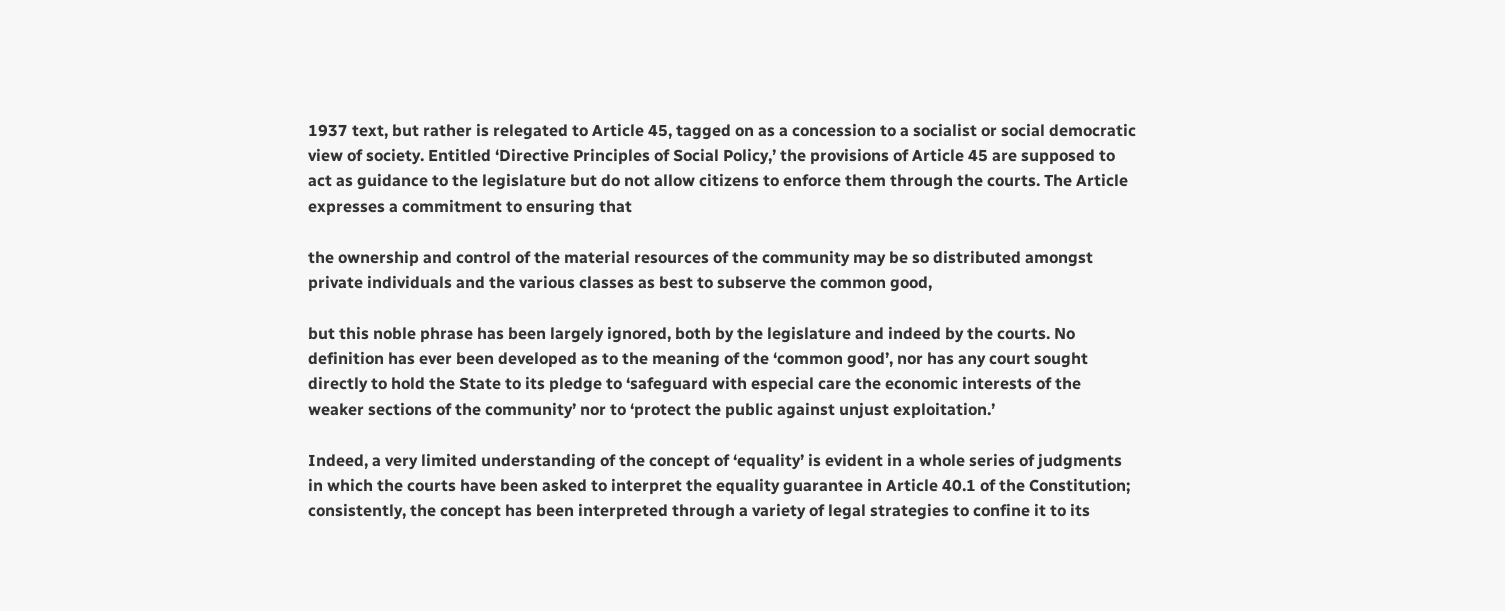1937 text, but rather is relegated to Article 45, tagged on as a concession to a socialist or social democratic view of society. Entitled ‘Directive Principles of Social Policy,’ the provisions of Article 45 are supposed to act as guidance to the legislature but do not allow citizens to enforce them through the courts. The Article expresses a commitment to ensuring that

the ownership and control of the material resources of the community may be so distributed amongst private individuals and the various classes as best to subserve the common good,

but this noble phrase has been largely ignored, both by the legislature and indeed by the courts. No definition has ever been developed as to the meaning of the ‘common good’, nor has any court sought directly to hold the State to its pledge to ‘safeguard with especial care the economic interests of the weaker sections of the community’ nor to ‘protect the public against unjust exploitation.’

Indeed, a very limited understanding of the concept of ‘equality’ is evident in a whole series of judgments in which the courts have been asked to interpret the equality guarantee in Article 40.1 of the Constitution; consistently, the concept has been interpreted through a variety of legal strategies to confine it to its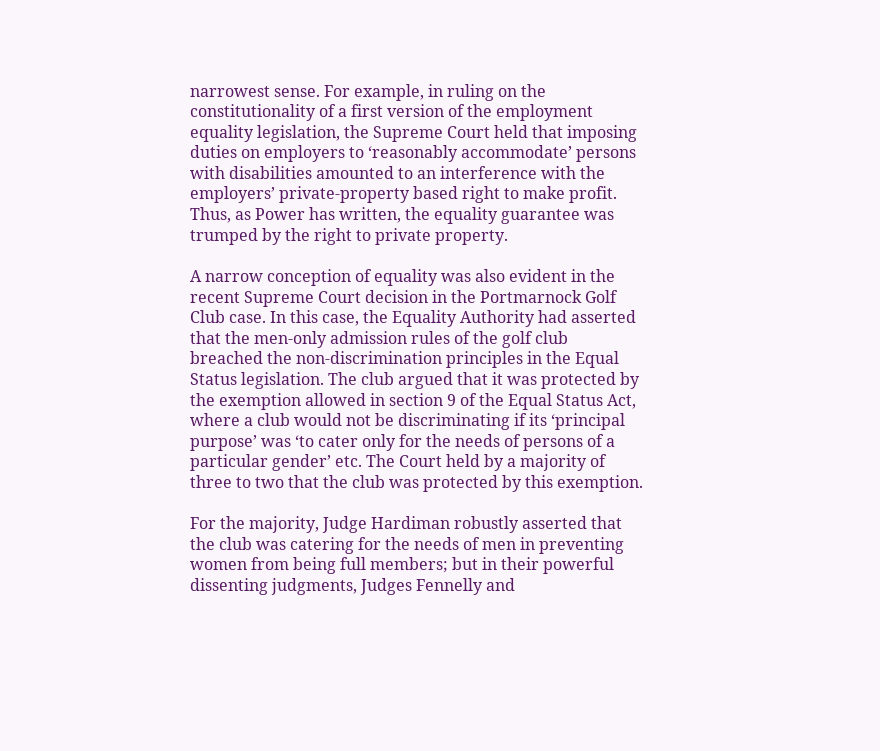narrowest sense. For example, in ruling on the constitutionality of a first version of the employment equality legislation, the Supreme Court held that imposing duties on employers to ‘reasonably accommodate’ persons with disabilities amounted to an interference with the employers’ private-property based right to make profit. Thus, as Power has written, the equality guarantee was trumped by the right to private property.

A narrow conception of equality was also evident in the recent Supreme Court decision in the Portmarnock Golf Club case. In this case, the Equality Authority had asserted that the men-only admission rules of the golf club breached the non-discrimination principles in the Equal Status legislation. The club argued that it was protected by the exemption allowed in section 9 of the Equal Status Act, where a club would not be discriminating if its ‘principal purpose’ was ‘to cater only for the needs of persons of a particular gender’ etc. The Court held by a majority of three to two that the club was protected by this exemption.

For the majority, Judge Hardiman robustly asserted that the club was catering for the needs of men in preventing women from being full members; but in their powerful dissenting judgments, Judges Fennelly and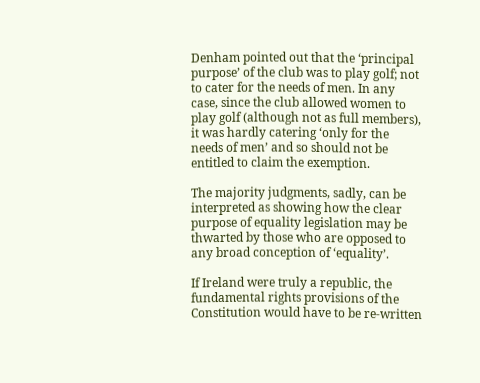Denham pointed out that the ‘principal purpose’ of the club was to play golf; not to cater for the needs of men. In any case, since the club allowed women to play golf (although not as full members), it was hardly catering ‘only for the needs of men’ and so should not be entitled to claim the exemption.

The majority judgments, sadly, can be interpreted as showing how the clear purpose of equality legislation may be thwarted by those who are opposed to any broad conception of ‘equality’.

If Ireland were truly a republic, the fundamental rights provisions of the Constitution would have to be re-written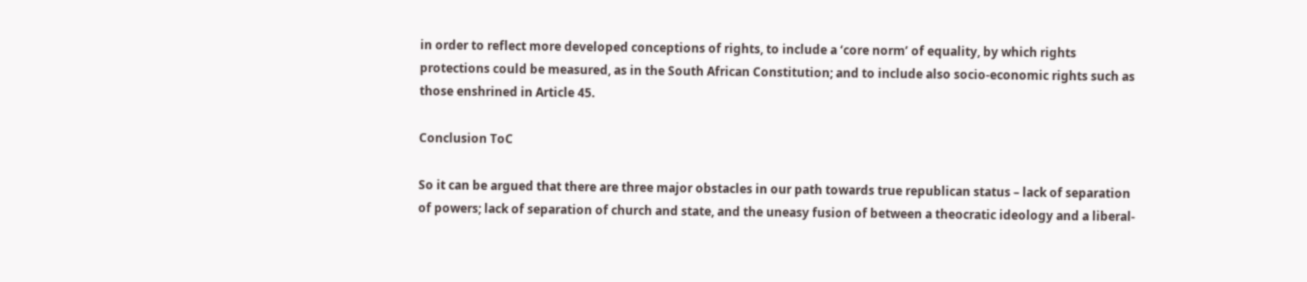in order to reflect more developed conceptions of rights, to include a ‘core norm’ of equality, by which rights protections could be measured, as in the South African Constitution; and to include also socio-economic rights such as those enshrined in Article 45.

Conclusion ToC

So it can be argued that there are three major obstacles in our path towards true republican status – lack of separation of powers; lack of separation of church and state, and the uneasy fusion of between a theocratic ideology and a liberal-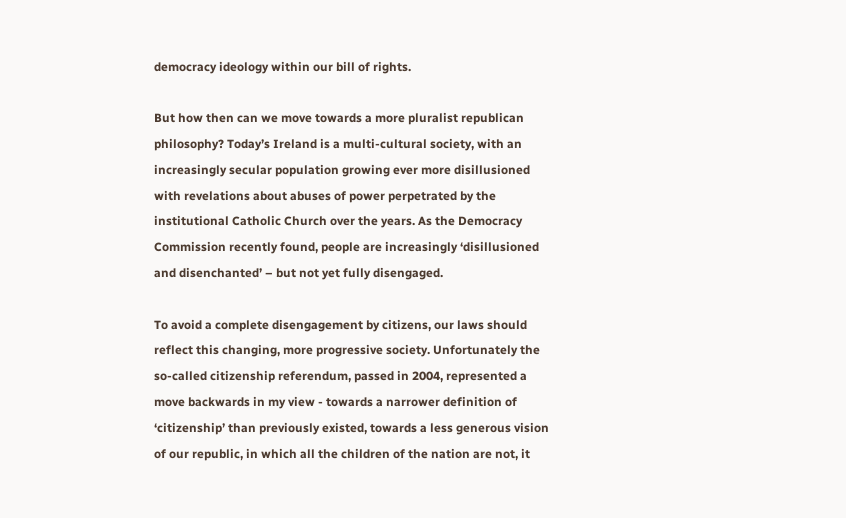democracy ideology within our bill of rights.

But how then can we move towards a more pluralist republican philosophy? Today’s Ireland is a multi-cultural society, with an increasingly secular population growing ever more disillusioned with revelations about abuses of power perpetrated by the institutional Catholic Church over the years. As the Democracy Commission recently found, people are increasingly ‘disillusioned and disenchanted’ – but not yet fully disengaged.

To avoid a complete disengagement by citizens, our laws should reflect this changing, more progressive society. Unfortunately the so-called citizenship referendum, passed in 2004, represented a move backwards in my view - towards a narrower definition of ‘citizenship’ than previously existed, towards a less generous vision of our republic, in which all the children of the nation are not, it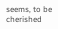seems, to be cherished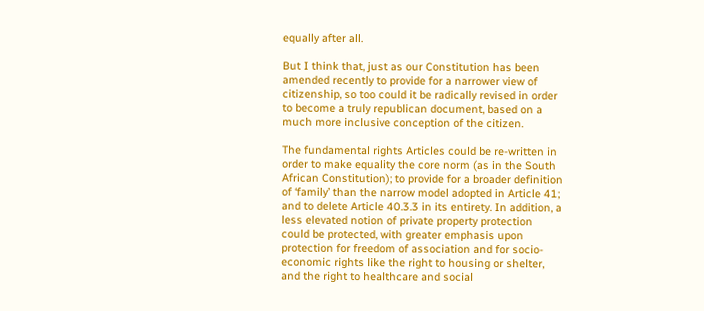equally after all.

But I think that, just as our Constitution has been amended recently to provide for a narrower view of citizenship, so too could it be radically revised in order to become a truly republican document, based on a much more inclusive conception of the citizen.

The fundamental rights Articles could be re-written in order to make equality the core norm (as in the South African Constitution); to provide for a broader definition of ‘family’ than the narrow model adopted in Article 41; and to delete Article 40.3.3 in its entirety. In addition, a less elevated notion of private property protection could be protected, with greater emphasis upon protection for freedom of association and for socio-economic rights like the right to housing or shelter, and the right to healthcare and social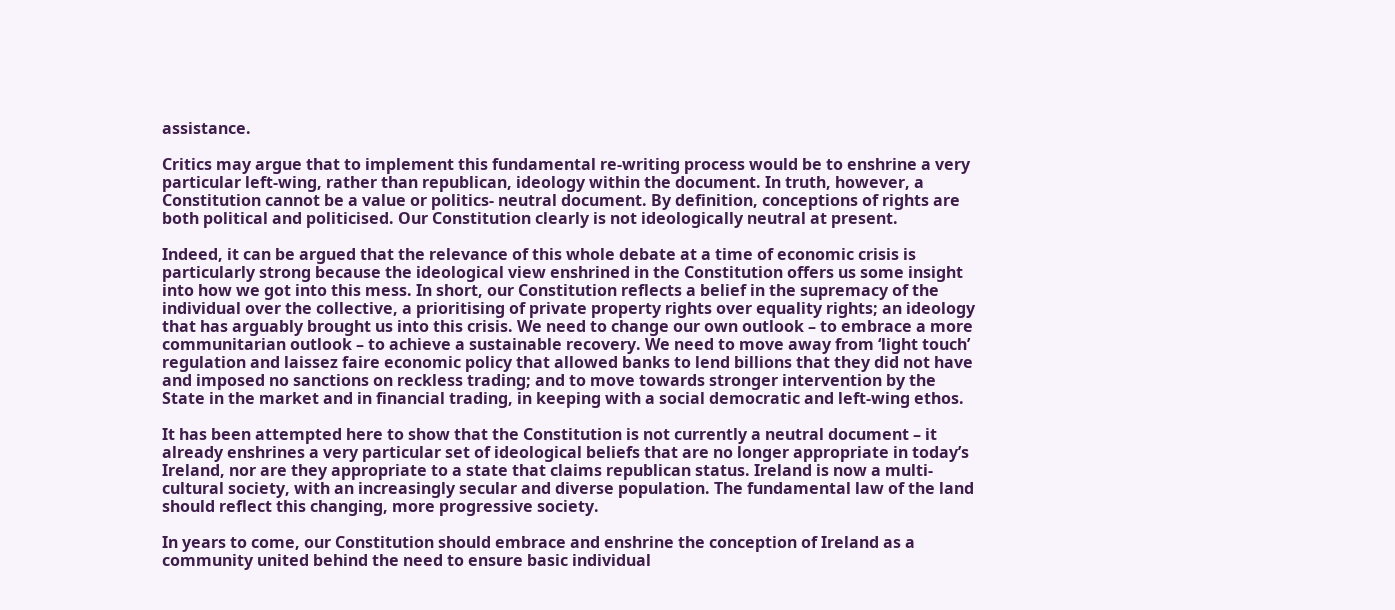assistance.

Critics may argue that to implement this fundamental re-writing process would be to enshrine a very particular left-wing, rather than republican, ideology within the document. In truth, however, a Constitution cannot be a value or politics- neutral document. By definition, conceptions of rights are both political and politicised. Our Constitution clearly is not ideologically neutral at present.

Indeed, it can be argued that the relevance of this whole debate at a time of economic crisis is particularly strong because the ideological view enshrined in the Constitution offers us some insight into how we got into this mess. In short, our Constitution reflects a belief in the supremacy of the individual over the collective, a prioritising of private property rights over equality rights; an ideology that has arguably brought us into this crisis. We need to change our own outlook – to embrace a more communitarian outlook – to achieve a sustainable recovery. We need to move away from ‘light touch’ regulation and laissez faire economic policy that allowed banks to lend billions that they did not have and imposed no sanctions on reckless trading; and to move towards stronger intervention by the State in the market and in financial trading, in keeping with a social democratic and left-wing ethos.

It has been attempted here to show that the Constitution is not currently a neutral document – it already enshrines a very particular set of ideological beliefs that are no longer appropriate in today’s Ireland, nor are they appropriate to a state that claims republican status. Ireland is now a multi-cultural society, with an increasingly secular and diverse population. The fundamental law of the land should reflect this changing, more progressive society.

In years to come, our Constitution should embrace and enshrine the conception of Ireland as a community united behind the need to ensure basic individual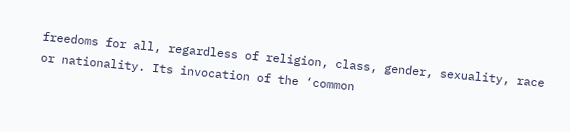freedoms for all, regardless of religion, class, gender, sexuality, race or nationality. Its invocation of the ‘common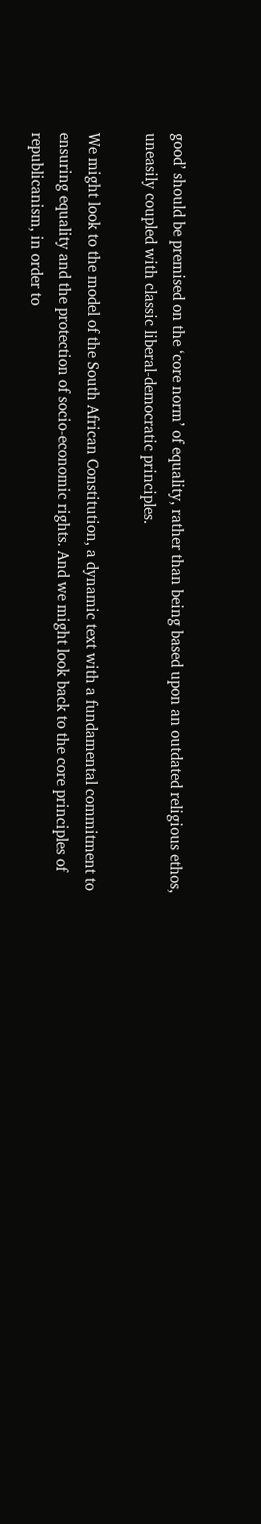good’ should be premised on the ‘core norm’ of equality, rather than being based upon an outdated religious ethos, uneasily coupled with classic liberal-democratic principles.

We might look to the model of the South African Constitution, a dynamic text with a fundamental commitment to ensuring equality and the protection of socio-economic rights. And we might look back to the core principles of republicanism, in order to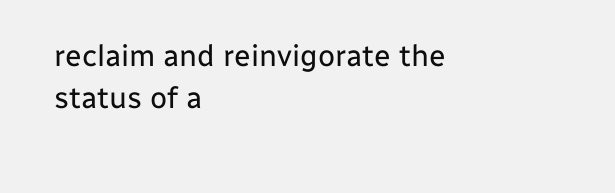reclaim and reinvigorate the status of a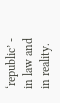‘republic’ - in law and in reality.